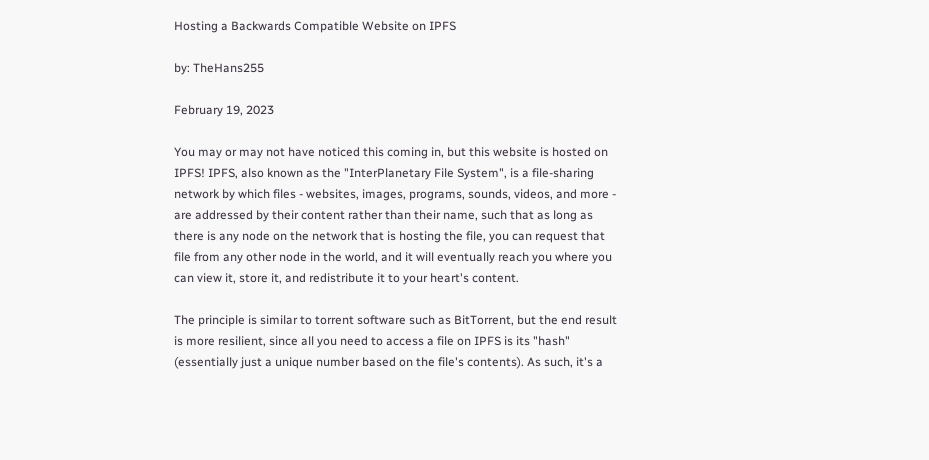Hosting a Backwards Compatible Website on IPFS

by: TheHans255

February 19, 2023

You may or may not have noticed this coming in, but this website is hosted on IPFS! IPFS, also known as the "InterPlanetary File System", is a file-sharing network by which files - websites, images, programs, sounds, videos, and more - are addressed by their content rather than their name, such that as long as there is any node on the network that is hosting the file, you can request that file from any other node in the world, and it will eventually reach you where you can view it, store it, and redistribute it to your heart's content.

The principle is similar to torrent software such as BitTorrent, but the end result is more resilient, since all you need to access a file on IPFS is its "hash" (essentially just a unique number based on the file's contents). As such, it's a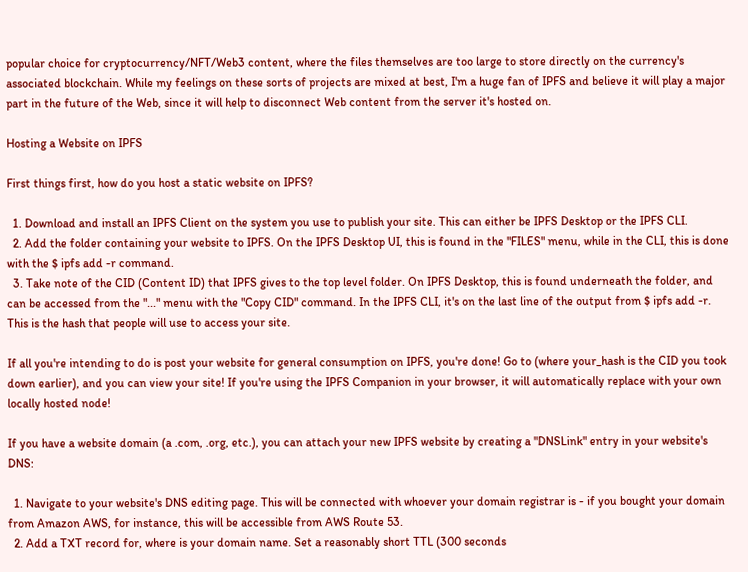popular choice for cryptocurrency/NFT/Web3 content, where the files themselves are too large to store directly on the currency's associated blockchain. While my feelings on these sorts of projects are mixed at best, I'm a huge fan of IPFS and believe it will play a major part in the future of the Web, since it will help to disconnect Web content from the server it's hosted on.

Hosting a Website on IPFS

First things first, how do you host a static website on IPFS?

  1. Download and install an IPFS Client on the system you use to publish your site. This can either be IPFS Desktop or the IPFS CLI.
  2. Add the folder containing your website to IPFS. On the IPFS Desktop UI, this is found in the "FILES" menu, while in the CLI, this is done with the $ ipfs add -r command.
  3. Take note of the CID (Content ID) that IPFS gives to the top level folder. On IPFS Desktop, this is found underneath the folder, and can be accessed from the "..." menu with the "Copy CID" command. In the IPFS CLI, it's on the last line of the output from $ ipfs add -r. This is the hash that people will use to access your site.

If all you're intending to do is post your website for general consumption on IPFS, you're done! Go to (where your_hash is the CID you took down earlier), and you can view your site! If you're using the IPFS Companion in your browser, it will automatically replace with your own locally hosted node!

If you have a website domain (a .com, .org, etc.), you can attach your new IPFS website by creating a "DNSLink" entry in your website's DNS:

  1. Navigate to your website's DNS editing page. This will be connected with whoever your domain registrar is - if you bought your domain from Amazon AWS, for instance, this will be accessible from AWS Route 53.
  2. Add a TXT record for, where is your domain name. Set a reasonably short TTL (300 seconds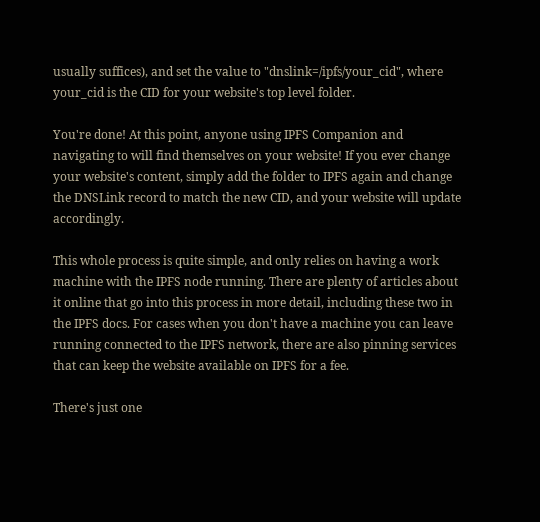usually suffices), and set the value to "dnslink=/ipfs/your_cid", where your_cid is the CID for your website's top level folder.

You're done! At this point, anyone using IPFS Companion and navigating to will find themselves on your website! If you ever change your website's content, simply add the folder to IPFS again and change the DNSLink record to match the new CID, and your website will update accordingly.

This whole process is quite simple, and only relies on having a work machine with the IPFS node running. There are plenty of articles about it online that go into this process in more detail, including these two in the IPFS docs. For cases when you don't have a machine you can leave running connected to the IPFS network, there are also pinning services that can keep the website available on IPFS for a fee.

There's just one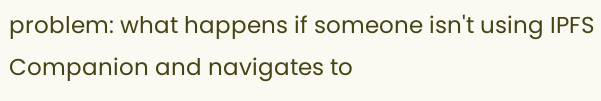problem: what happens if someone isn't using IPFS Companion and navigates to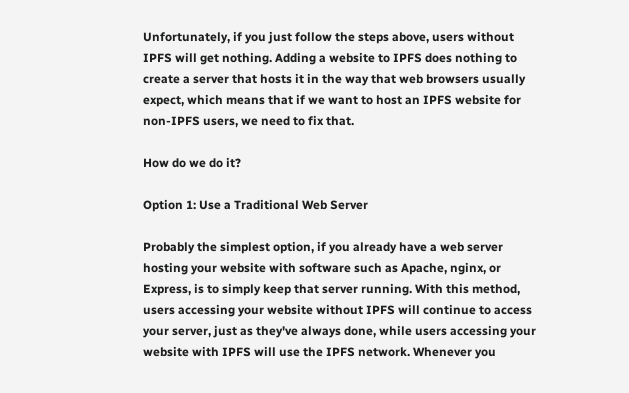Unfortunately, if you just follow the steps above, users without IPFS will get nothing. Adding a website to IPFS does nothing to create a server that hosts it in the way that web browsers usually expect, which means that if we want to host an IPFS website for non-IPFS users, we need to fix that.

How do we do it?

Option 1: Use a Traditional Web Server

Probably the simplest option, if you already have a web server hosting your website with software such as Apache, nginx, or Express, is to simply keep that server running. With this method, users accessing your website without IPFS will continue to access your server, just as they've always done, while users accessing your website with IPFS will use the IPFS network. Whenever you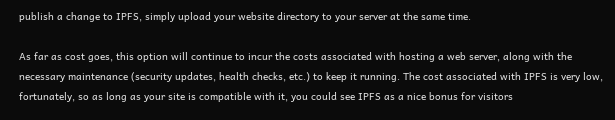publish a change to IPFS, simply upload your website directory to your server at the same time.

As far as cost goes, this option will continue to incur the costs associated with hosting a web server, along with the necessary maintenance (security updates, health checks, etc.) to keep it running. The cost associated with IPFS is very low, fortunately, so as long as your site is compatible with it, you could see IPFS as a nice bonus for visitors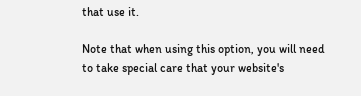that use it.

Note that when using this option, you will need to take special care that your website's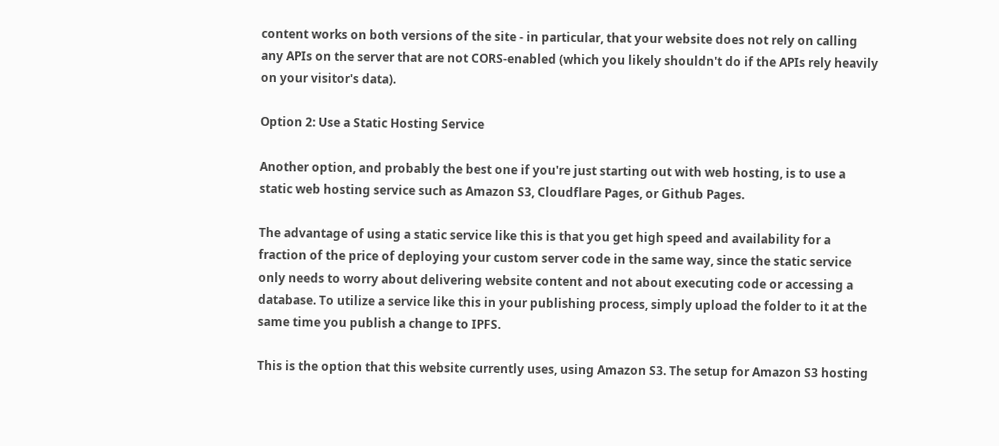content works on both versions of the site - in particular, that your website does not rely on calling any APIs on the server that are not CORS-enabled (which you likely shouldn't do if the APIs rely heavily on your visitor's data).

Option 2: Use a Static Hosting Service

Another option, and probably the best one if you're just starting out with web hosting, is to use a static web hosting service such as Amazon S3, Cloudflare Pages, or Github Pages.

The advantage of using a static service like this is that you get high speed and availability for a fraction of the price of deploying your custom server code in the same way, since the static service only needs to worry about delivering website content and not about executing code or accessing a database. To utilize a service like this in your publishing process, simply upload the folder to it at the same time you publish a change to IPFS.

This is the option that this website currently uses, using Amazon S3. The setup for Amazon S3 hosting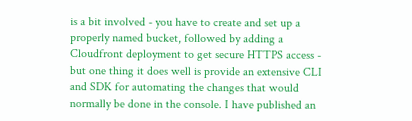is a bit involved - you have to create and set up a properly named bucket, followed by adding a Cloudfront deployment to get secure HTTPS access - but one thing it does well is provide an extensive CLI and SDK for automating the changes that would normally be done in the console. I have published an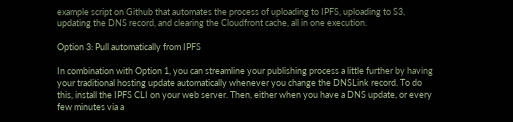example script on Github that automates the process of uploading to IPFS, uploading to S3, updating the DNS record, and clearing the Cloudfront cache, all in one execution.

Option 3: Pull automatically from IPFS

In combination with Option 1, you can streamline your publishing process a little further by having your traditional hosting update automatically whenever you change the DNSLink record. To do this, install the IPFS CLI on your web server. Then, either when you have a DNS update, or every few minutes via a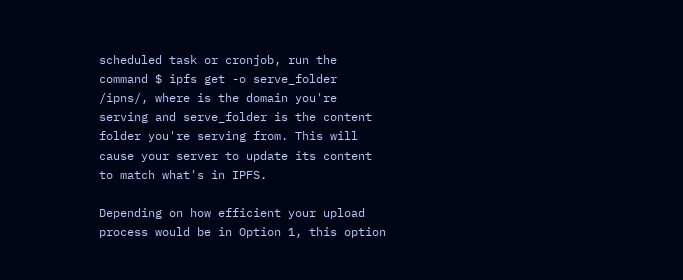scheduled task or cronjob, run the command $ ipfs get -o serve_folder /ipns/, where is the domain you're serving and serve_folder is the content folder you're serving from. This will cause your server to update its content to match what's in IPFS.

Depending on how efficient your upload process would be in Option 1, this option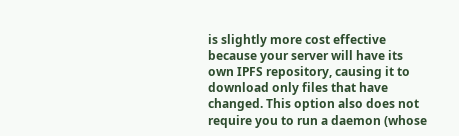is slightly more cost effective because your server will have its own IPFS repository, causing it to download only files that have changed. This option also does not require you to run a daemon (whose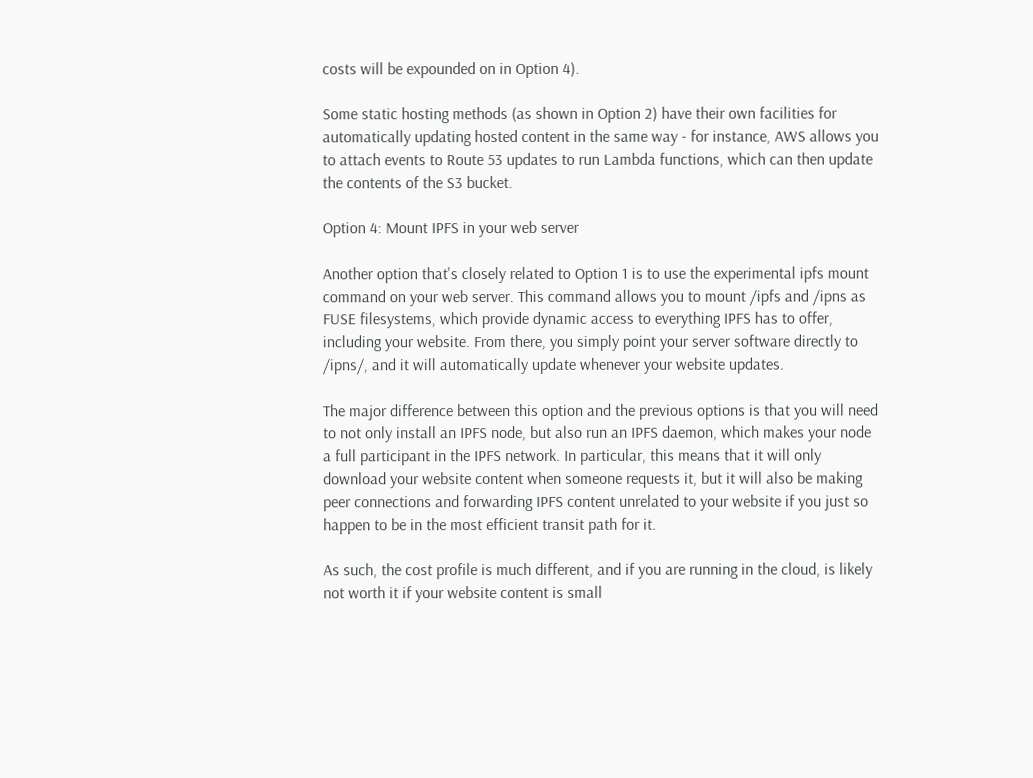costs will be expounded on in Option 4).

Some static hosting methods (as shown in Option 2) have their own facilities for automatically updating hosted content in the same way - for instance, AWS allows you to attach events to Route 53 updates to run Lambda functions, which can then update the contents of the S3 bucket.

Option 4: Mount IPFS in your web server

Another option that's closely related to Option 1 is to use the experimental ipfs mount command on your web server. This command allows you to mount /ipfs and /ipns as FUSE filesystems, which provide dynamic access to everything IPFS has to offer, including your website. From there, you simply point your server software directly to /ipns/, and it will automatically update whenever your website updates.

The major difference between this option and the previous options is that you will need to not only install an IPFS node, but also run an IPFS daemon, which makes your node a full participant in the IPFS network. In particular, this means that it will only download your website content when someone requests it, but it will also be making peer connections and forwarding IPFS content unrelated to your website if you just so happen to be in the most efficient transit path for it.

As such, the cost profile is much different, and if you are running in the cloud, is likely not worth it if your website content is small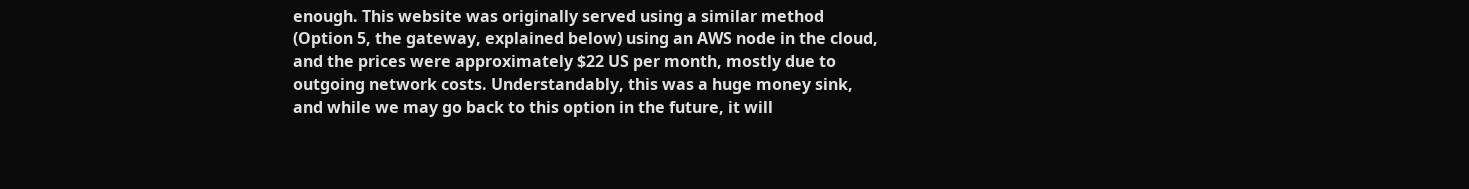enough. This website was originally served using a similar method (Option 5, the gateway, explained below) using an AWS node in the cloud, and the prices were approximately $22 US per month, mostly due to outgoing network costs. Understandably, this was a huge money sink, and while we may go back to this option in the future, it will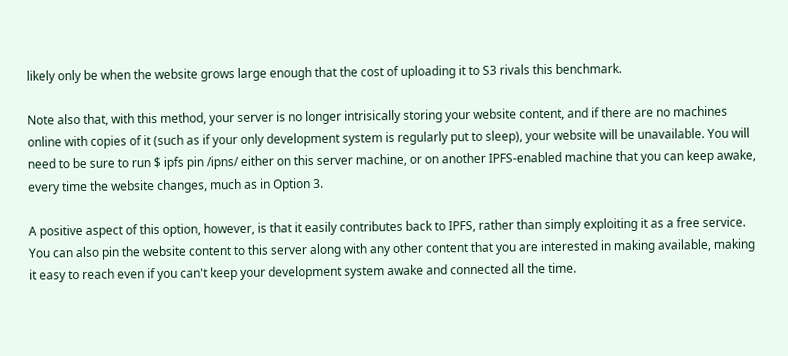likely only be when the website grows large enough that the cost of uploading it to S3 rivals this benchmark.

Note also that, with this method, your server is no longer intrisically storing your website content, and if there are no machines online with copies of it (such as if your only development system is regularly put to sleep), your website will be unavailable. You will need to be sure to run $ ipfs pin /ipns/ either on this server machine, or on another IPFS-enabled machine that you can keep awake, every time the website changes, much as in Option 3.

A positive aspect of this option, however, is that it easily contributes back to IPFS, rather than simply exploiting it as a free service. You can also pin the website content to this server along with any other content that you are interested in making available, making it easy to reach even if you can't keep your development system awake and connected all the time.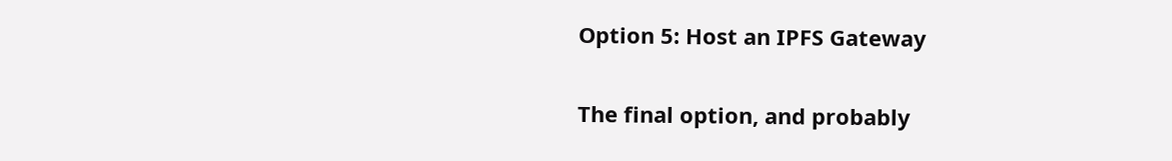Option 5: Host an IPFS Gateway

The final option, and probably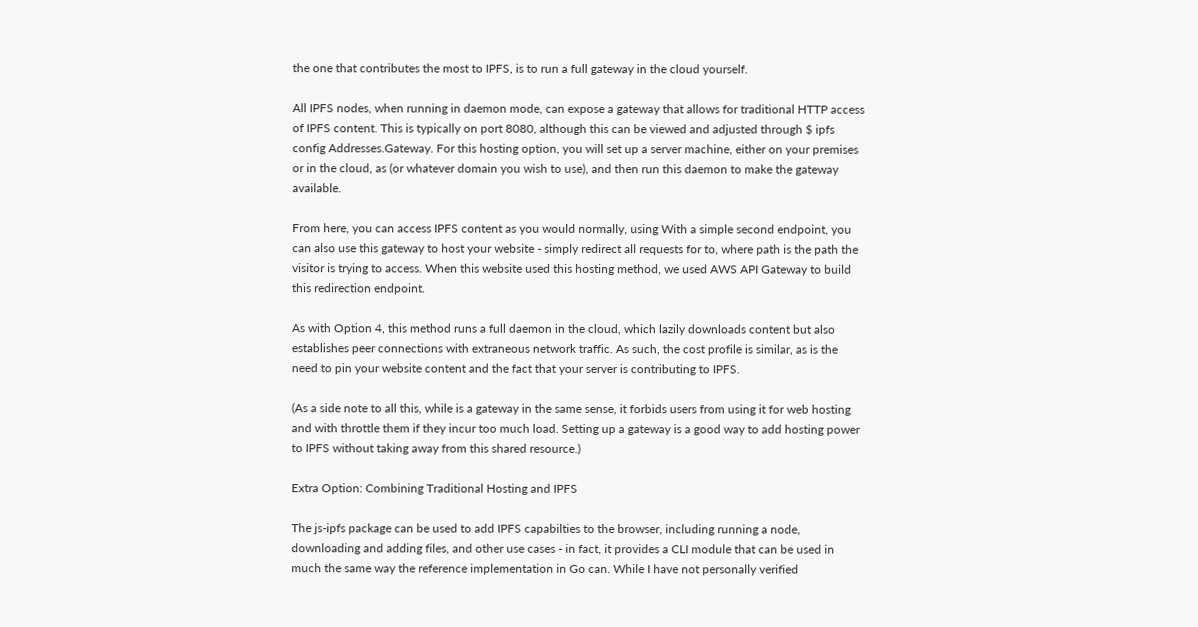the one that contributes the most to IPFS, is to run a full gateway in the cloud yourself.

All IPFS nodes, when running in daemon mode, can expose a gateway that allows for traditional HTTP access of IPFS content. This is typically on port 8080, although this can be viewed and adjusted through $ ipfs config Addresses.Gateway. For this hosting option, you will set up a server machine, either on your premises or in the cloud, as (or whatever domain you wish to use), and then run this daemon to make the gateway available.

From here, you can access IPFS content as you would normally, using With a simple second endpoint, you can also use this gateway to host your website - simply redirect all requests for to, where path is the path the visitor is trying to access. When this website used this hosting method, we used AWS API Gateway to build this redirection endpoint.

As with Option 4, this method runs a full daemon in the cloud, which lazily downloads content but also establishes peer connections with extraneous network traffic. As such, the cost profile is similar, as is the need to pin your website content and the fact that your server is contributing to IPFS.

(As a side note to all this, while is a gateway in the same sense, it forbids users from using it for web hosting and with throttle them if they incur too much load. Setting up a gateway is a good way to add hosting power to IPFS without taking away from this shared resource.)

Extra Option: Combining Traditional Hosting and IPFS

The js-ipfs package can be used to add IPFS capabilties to the browser, including running a node, downloading and adding files, and other use cases - in fact, it provides a CLI module that can be used in much the same way the reference implementation in Go can. While I have not personally verified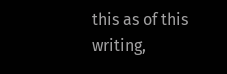this as of this writing,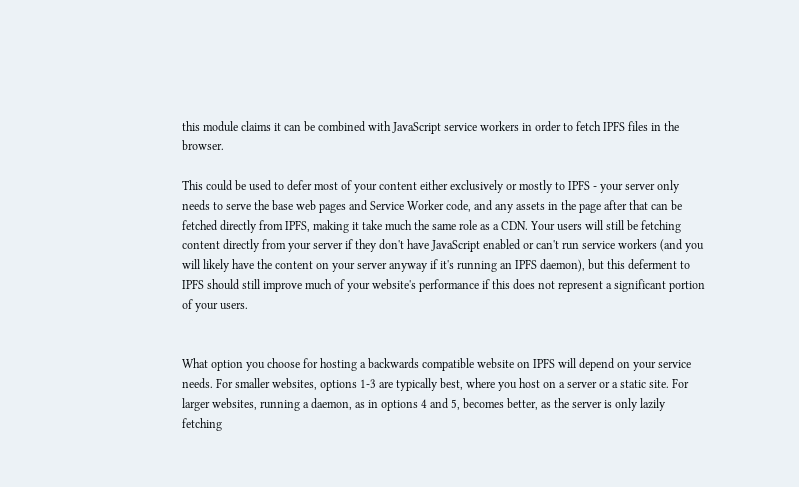this module claims it can be combined with JavaScript service workers in order to fetch IPFS files in the browser.

This could be used to defer most of your content either exclusively or mostly to IPFS - your server only needs to serve the base web pages and Service Worker code, and any assets in the page after that can be fetched directly from IPFS, making it take much the same role as a CDN. Your users will still be fetching content directly from your server if they don't have JavaScript enabled or can't run service workers (and you will likely have the content on your server anyway if it's running an IPFS daemon), but this deferment to IPFS should still improve much of your website's performance if this does not represent a significant portion of your users.


What option you choose for hosting a backwards compatible website on IPFS will depend on your service needs. For smaller websites, options 1-3 are typically best, where you host on a server or a static site. For larger websites, running a daemon, as in options 4 and 5, becomes better, as the server is only lazily fetching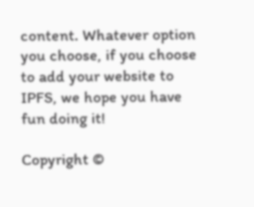content. Whatever option you choose, if you choose to add your website to IPFS, we hope you have fun doing it!

Copyright ©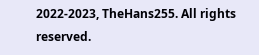2022-2023, TheHans255. All rights reserved.